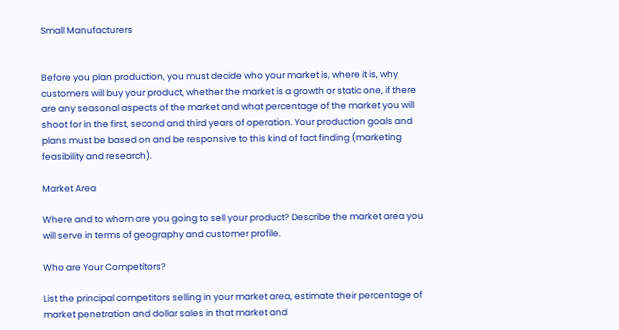Small Manufacturers


Before you plan production, you must decide who your market is, where it is, why customers will buy your product, whether the market is a growth or static one, if there are any seasonal aspects of the market and what percentage of the market you will shoot for in the first, second and third years of operation. Your production goals and plans must be based on and be responsive to this kind of fact finding (marketing feasibility and research).

Market Area

Where and to whom are you going to sell your product? Describe the market area you will serve in terms of geography and customer profile.

Who are Your Competitors?

List the principal competitors selling in your market area, estimate their percentage of market penetration and dollar sales in that market and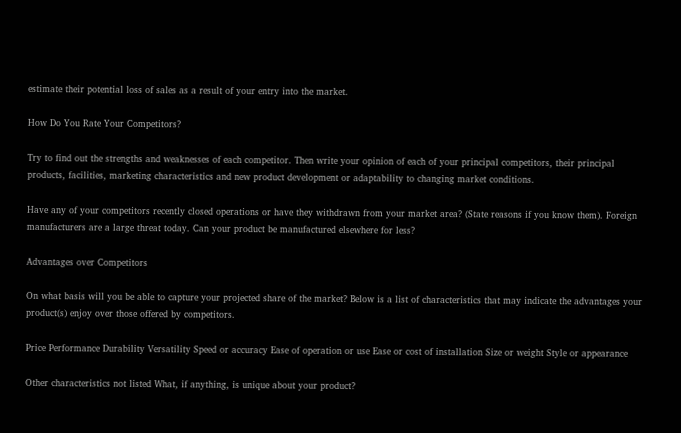estimate their potential loss of sales as a result of your entry into the market.

How Do You Rate Your Competitors?

Try to find out the strengths and weaknesses of each competitor. Then write your opinion of each of your principal competitors, their principal products, facilities, marketing characteristics and new product development or adaptability to changing market conditions.

Have any of your competitors recently closed operations or have they withdrawn from your market area? (State reasons if you know them). Foreign manufacturers are a large threat today. Can your product be manufactured elsewhere for less?

Advantages over Competitors

On what basis will you be able to capture your projected share of the market? Below is a list of characteristics that may indicate the advantages your product(s) enjoy over those offered by competitors.

Price Performance Durability Versatility Speed or accuracy Ease of operation or use Ease or cost of installation Size or weight Style or appearance

Other characteristics not listed What, if anything, is unique about your product?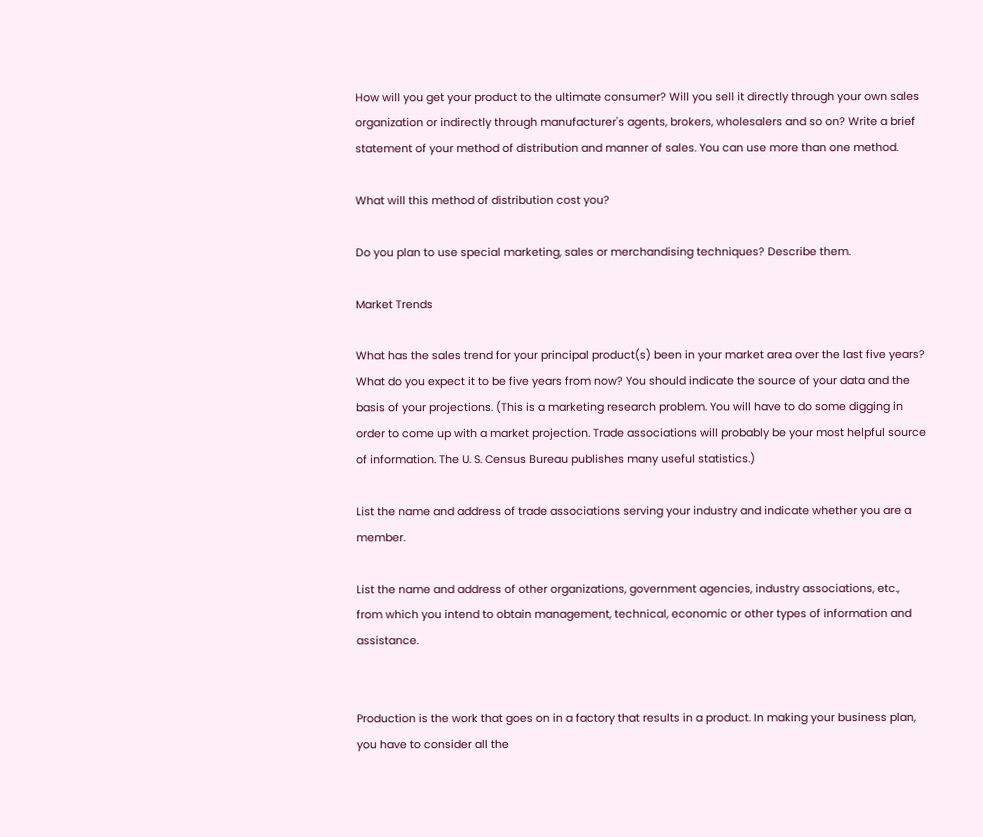How will you get your product to the ultimate consumer? Will you sell it directly through your own sales organization or indirectly through manufacturer's agents, brokers, wholesalers and so on? Write a brief statement of your method of distribution and manner of sales. You can use more than one method.

What will this method of distribution cost you?

Do you plan to use special marketing, sales or merchandising techniques? Describe them.

Market Trends

What has the sales trend for your principal product(s) been in your market area over the last five years? What do you expect it to be five years from now? You should indicate the source of your data and the basis of your projections. (This is a marketing research problem. You will have to do some digging in order to come up with a market projection. Trade associations will probably be your most helpful source of information. The U. S. Census Bureau publishes many useful statistics.)

List the name and address of trade associations serving your industry and indicate whether you are a member.

List the name and address of other organizations, government agencies, industry associations, etc., from which you intend to obtain management, technical, economic or other types of information and assistance.


Production is the work that goes on in a factory that results in a product. In making your business plan, you have to consider all the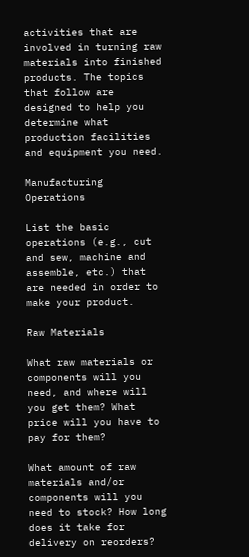activities that are involved in turning raw materials into finished products. The topics that follow are designed to help you determine what production facilities and equipment you need.

Manufacturing Operations

List the basic operations (e.g., cut and sew, machine and assemble, etc.) that are needed in order to make your product.

Raw Materials

What raw materials or components will you need, and where will you get them? What price will you have to pay for them?

What amount of raw materials and/or components will you need to stock? How long does it take for delivery on reorders?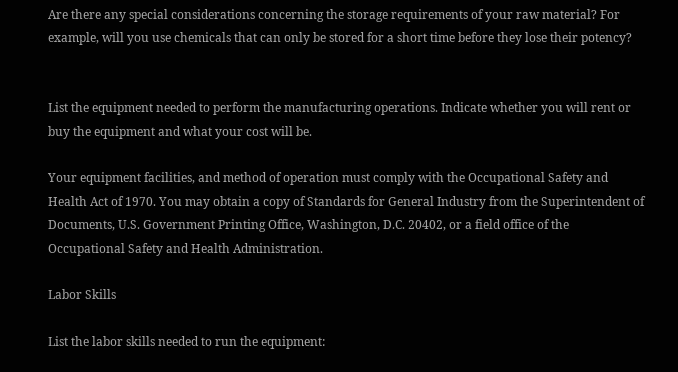Are there any special considerations concerning the storage requirements of your raw material? For example, will you use chemicals that can only be stored for a short time before they lose their potency?


List the equipment needed to perform the manufacturing operations. Indicate whether you will rent or buy the equipment and what your cost will be.

Your equipment facilities, and method of operation must comply with the Occupational Safety and Health Act of 1970. You may obtain a copy of Standards for General Industry from the Superintendent of Documents, U.S. Government Printing Office, Washington, D.C. 20402, or a field office of the Occupational Safety and Health Administration.

Labor Skills

List the labor skills needed to run the equipment: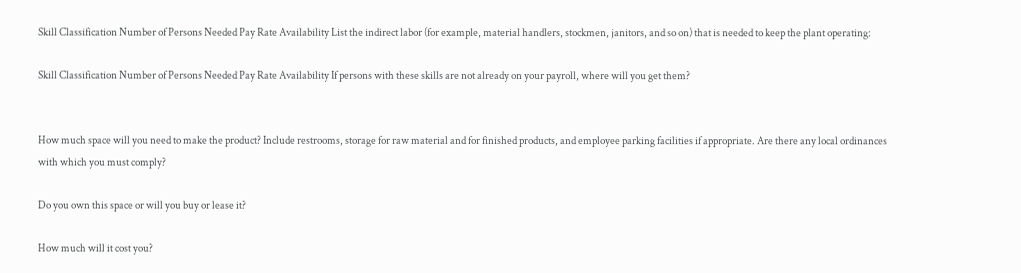Skill Classification Number of Persons Needed Pay Rate Availability List the indirect labor (for example, material handlers, stockmen, janitors, and so on) that is needed to keep the plant operating:

Skill Classification Number of Persons Needed Pay Rate Availability If persons with these skills are not already on your payroll, where will you get them?


How much space will you need to make the product? Include restrooms, storage for raw material and for finished products, and employee parking facilities if appropriate. Are there any local ordinances with which you must comply?

Do you own this space or will you buy or lease it?

How much will it cost you?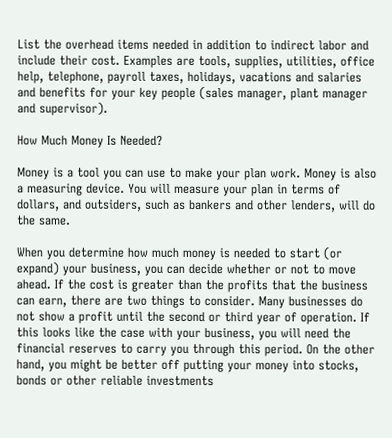List the overhead items needed in addition to indirect labor and include their cost. Examples are tools, supplies, utilities, office help, telephone, payroll taxes, holidays, vacations and salaries and benefits for your key people (sales manager, plant manager and supervisor).

How Much Money Is Needed?

Money is a tool you can use to make your plan work. Money is also a measuring device. You will measure your plan in terms of dollars, and outsiders, such as bankers and other lenders, will do the same.

When you determine how much money is needed to start (or expand) your business, you can decide whether or not to move ahead. If the cost is greater than the profits that the business can earn, there are two things to consider. Many businesses do not show a profit until the second or third year of operation. If this looks like the case with your business, you will need the financial reserves to carry you through this period. On the other hand, you might be better off putting your money into stocks, bonds or other reliable investments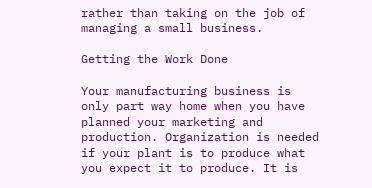rather than taking on the job of managing a small business.

Getting the Work Done

Your manufacturing business is only part way home when you have planned your marketing and production. Organization is needed if your plant is to produce what you expect it to produce. It is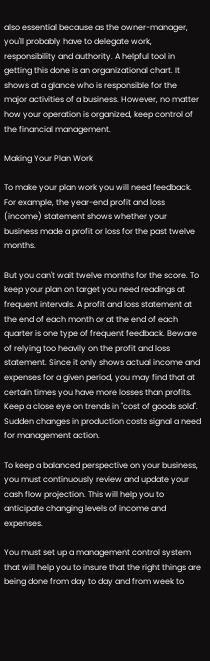also essential because as the owner-manager, you'll probably have to delegate work, responsibility and authority. A helpful tool in getting this done is an organizational chart. It shows at a glance who is responsible for the major activities of a business. However, no matter how your operation is organized, keep control of the financial management.

Making Your Plan Work

To make your plan work you will need feedback. For example, the year-end profit and loss (income) statement shows whether your business made a profit or loss for the past twelve months.

But you can't wait twelve months for the score. To keep your plan on target you need readings at frequent intervals. A profit and loss statement at the end of each month or at the end of each quarter is one type of frequent feedback. Beware of relying too heavily on the profit and loss statement. Since it only shows actual income and expenses for a given period, you may find that at certain times you have more losses than profits. Keep a close eye on trends in "cost of goods sold". Sudden changes in production costs signal a need for management action.

To keep a balanced perspective on your business, you must continuously review and update your cash flow projection. This will help you to anticipate changing levels of income and expenses.

You must set up a management control system that will help you to insure that the right things are being done from day to day and from week to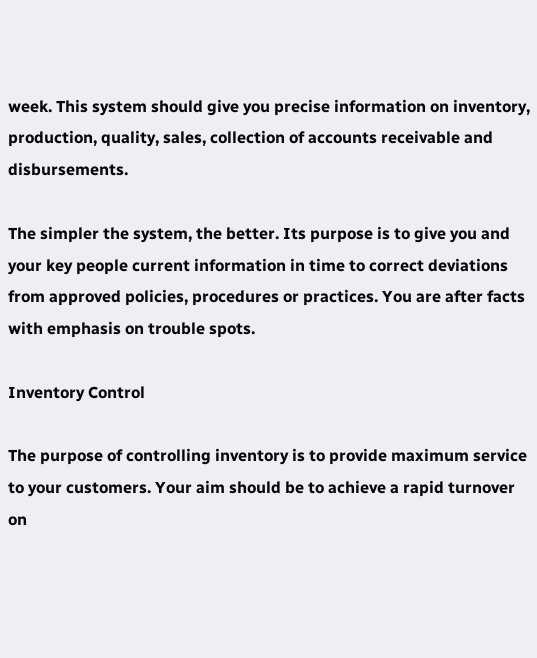week. This system should give you precise information on inventory, production, quality, sales, collection of accounts receivable and disbursements.

The simpler the system, the better. Its purpose is to give you and your key people current information in time to correct deviations from approved policies, procedures or practices. You are after facts with emphasis on trouble spots.

Inventory Control

The purpose of controlling inventory is to provide maximum service to your customers. Your aim should be to achieve a rapid turnover on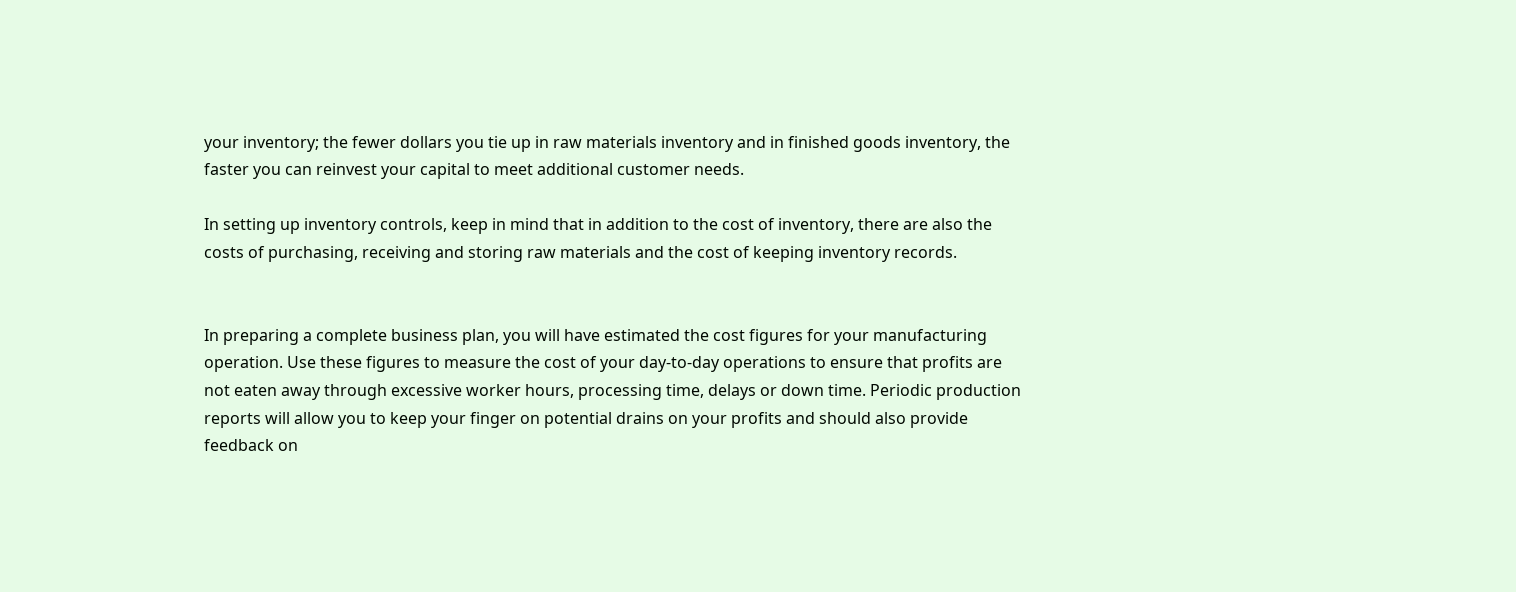your inventory; the fewer dollars you tie up in raw materials inventory and in finished goods inventory, the faster you can reinvest your capital to meet additional customer needs.

In setting up inventory controls, keep in mind that in addition to the cost of inventory, there are also the costs of purchasing, receiving and storing raw materials and the cost of keeping inventory records.


In preparing a complete business plan, you will have estimated the cost figures for your manufacturing operation. Use these figures to measure the cost of your day-to-day operations to ensure that profits are not eaten away through excessive worker hours, processing time, delays or down time. Periodic production reports will allow you to keep your finger on potential drains on your profits and should also provide feedback on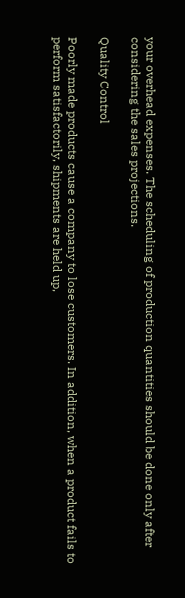your overhead expenses. The scheduling of production quantities should be done only after considering the sales projections.

Quality Control

Poorly made products cause a company to lose customers. In addition, when a product fails to perform satisfactorily, shipments are held up,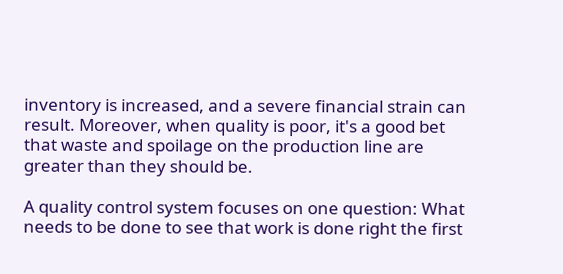inventory is increased, and a severe financial strain can result. Moreover, when quality is poor, it's a good bet that waste and spoilage on the production line are greater than they should be.

A quality control system focuses on one question: What needs to be done to see that work is done right the first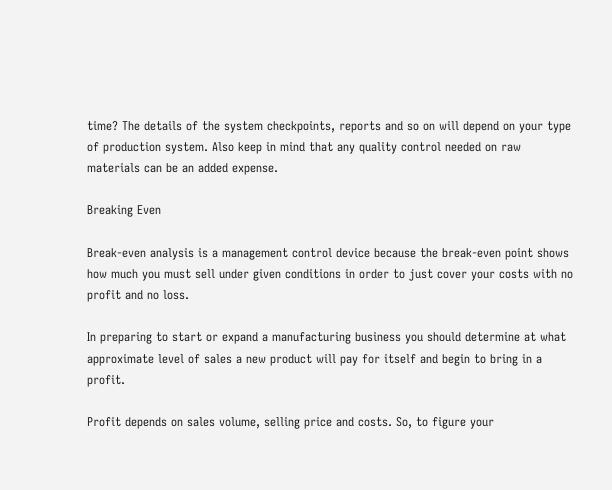time? The details of the system checkpoints, reports and so on will depend on your type of production system. Also keep in mind that any quality control needed on raw materials can be an added expense.

Breaking Even

Break-even analysis is a management control device because the break-even point shows how much you must sell under given conditions in order to just cover your costs with no profit and no loss.

In preparing to start or expand a manufacturing business you should determine at what approximate level of sales a new product will pay for itself and begin to bring in a profit.

Profit depends on sales volume, selling price and costs. So, to figure your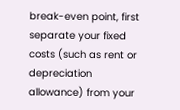break-even point, first separate your fixed costs (such as rent or depreciation allowance) from your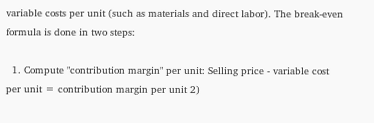variable costs per unit (such as materials and direct labor). The break-even formula is done in two steps:

  1. Compute "contribution margin" per unit: Selling price - variable cost per unit = contribution margin per unit 2)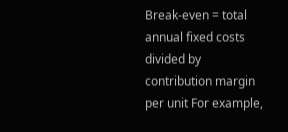Break-even = total annual fixed costs divided by contribution margin per unit For example,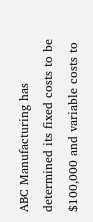ABC Manufacturing has determined its fixed costs to be $100,000 and variable costs to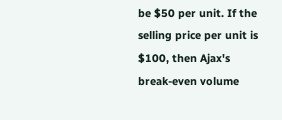be $50 per unit. If the selling price per unit is $100, then Ajax's break-even volume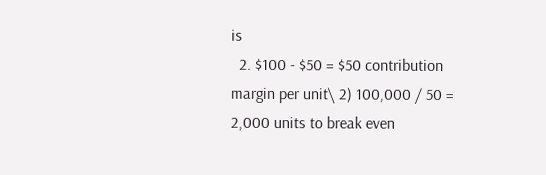is
  2. $100 - $50 = $50 contribution margin per unit\ 2) 100,000 / 50 = 2,000 units to break even